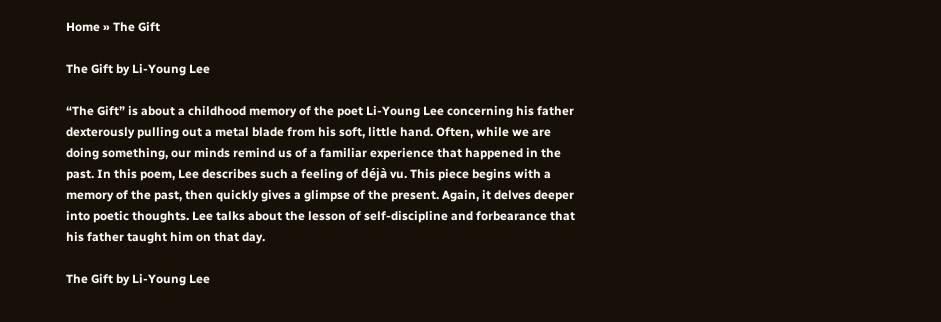Home » The Gift

The Gift by Li-Young Lee

“The Gift” is about a childhood memory of the poet Li-Young Lee concerning his father dexterously pulling out a metal blade from his soft, little hand. Often, while we are doing something, our minds remind us of a familiar experience that happened in the past. In this poem, Lee describes such a feeling of déjà vu. This piece begins with a memory of the past, then quickly gives a glimpse of the present. Again, it delves deeper into poetic thoughts. Lee talks about the lesson of self-discipline and forbearance that his father taught him on that day.

The Gift by Li-Young Lee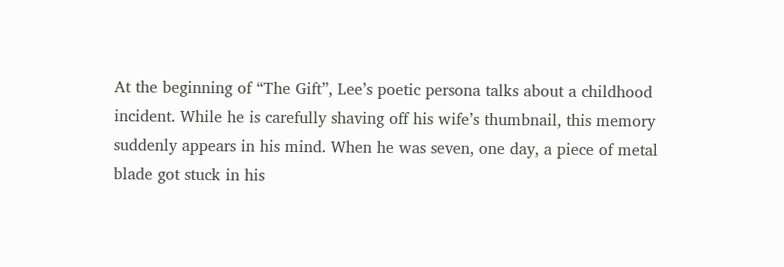At the beginning of “The Gift”, Lee’s poetic persona talks about a childhood incident. While he is carefully shaving off his wife’s thumbnail, this memory suddenly appears in his mind. When he was seven, one day, a piece of metal blade got stuck in his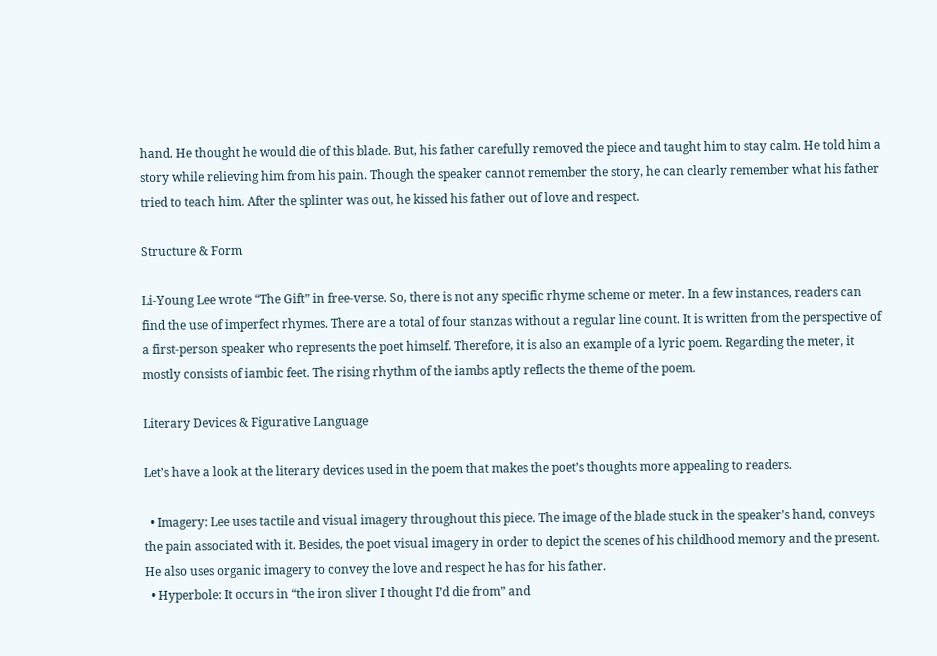hand. He thought he would die of this blade. But, his father carefully removed the piece and taught him to stay calm. He told him a story while relieving him from his pain. Though the speaker cannot remember the story, he can clearly remember what his father tried to teach him. After the splinter was out, he kissed his father out of love and respect.

Structure & Form

Li-Young Lee wrote “The Gift” in free-verse. So, there is not any specific rhyme scheme or meter. In a few instances, readers can find the use of imperfect rhymes. There are a total of four stanzas without a regular line count. It is written from the perspective of a first-person speaker who represents the poet himself. Therefore, it is also an example of a lyric poem. Regarding the meter, it mostly consists of iambic feet. The rising rhythm of the iambs aptly reflects the theme of the poem.

Literary Devices & Figurative Language

Let’s have a look at the literary devices used in the poem that makes the poet’s thoughts more appealing to readers.

  • Imagery: Lee uses tactile and visual imagery throughout this piece. The image of the blade stuck in the speaker’s hand, conveys the pain associated with it. Besides, the poet visual imagery in order to depict the scenes of his childhood memory and the present. He also uses organic imagery to convey the love and respect he has for his father.
  • Hyperbole: It occurs in “the iron sliver I thought I’d die from” and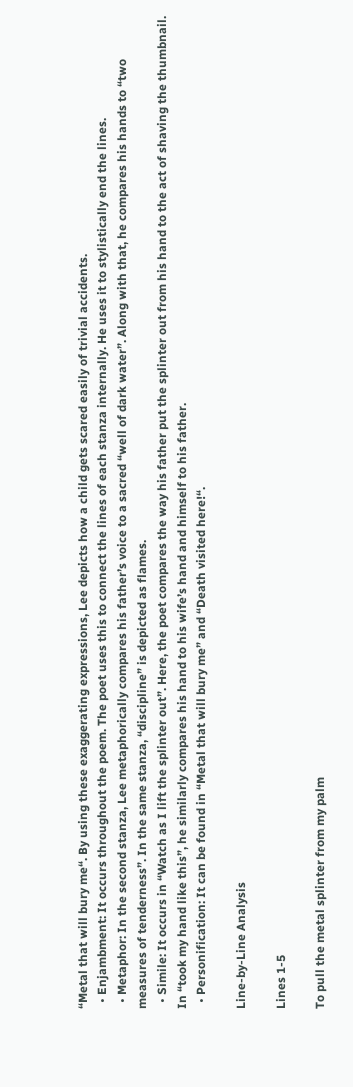“Metal that will bury me“. By using these exaggerating expressions, Lee depicts how a child gets scared easily of trivial accidents.
  • Enjambment: It occurs throughout the poem. The poet uses this to connect the lines of each stanza internally. He uses it to stylistically end the lines.
  • Metaphor: In the second stanza, Lee metaphorically compares his father’s voice to a sacred “well of dark water”. Along with that, he compares his hands to “two measures of tenderness”. In the same stanza, “discipline” is depicted as flames.
  • Simile: It occurs in “Watch as I lift the splinter out”. Here, the poet compares the way his father put the splinter out from his hand to the act of shaving the thumbnail. In “took my hand like this”, he similarly compares his hand to his wife’s hand and himself to his father.
  • Personification: It can be found in “Metal that will bury me” and “Death visited here!“.

Line-by-Line Analysis

Lines 1-5

To pull the metal splinter from my palm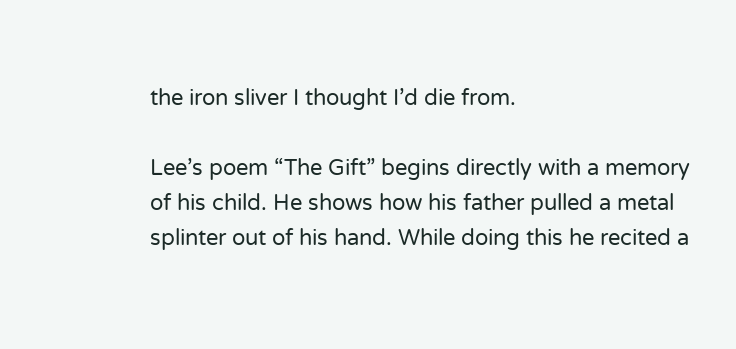the iron sliver I thought I’d die from.

Lee’s poem “The Gift” begins directly with a memory of his child. He shows how his father pulled a metal splinter out of his hand. While doing this he recited a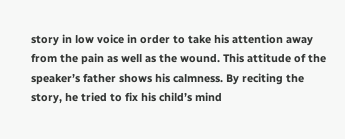story in low voice in order to take his attention away from the pain as well as the wound. This attitude of the speaker’s father shows his calmness. By reciting the story, he tried to fix his child’s mind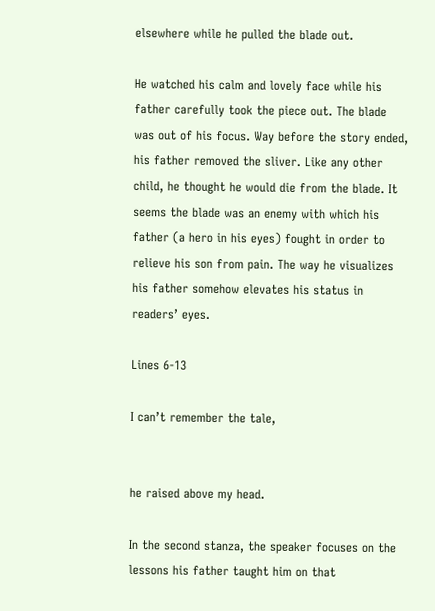elsewhere while he pulled the blade out.

He watched his calm and lovely face while his father carefully took the piece out. The blade was out of his focus. Way before the story ended, his father removed the sliver. Like any other child, he thought he would die from the blade. It seems the blade was an enemy with which his father (a hero in his eyes) fought in order to relieve his son from pain. The way he visualizes his father somehow elevates his status in readers’ eyes.

Lines 6-13

I can’t remember the tale,


he raised above my head.

In the second stanza, the speaker focuses on the lessons his father taught him on that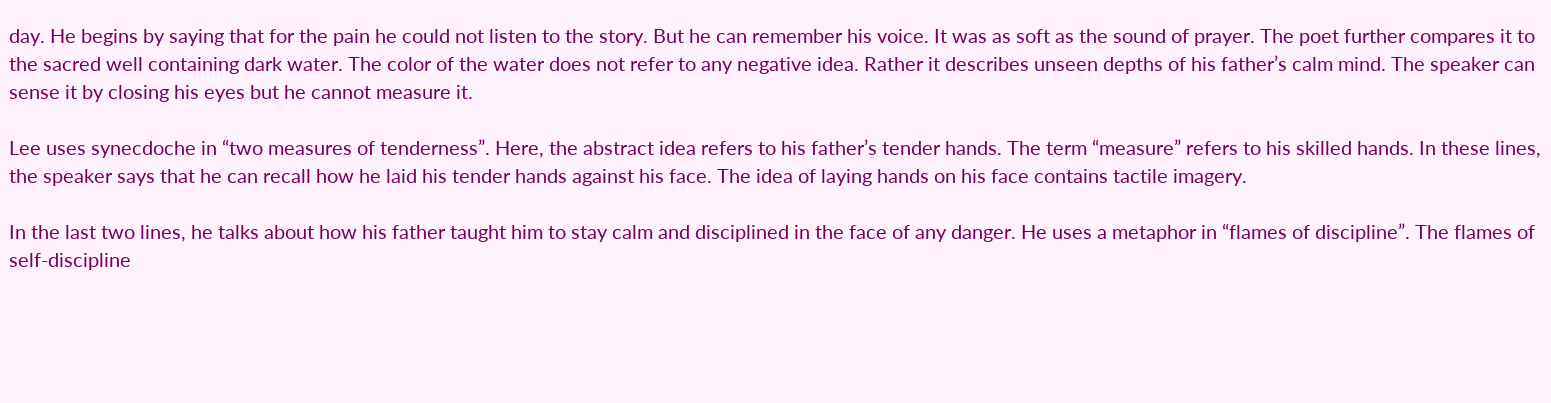day. He begins by saying that for the pain he could not listen to the story. But he can remember his voice. It was as soft as the sound of prayer. The poet further compares it to the sacred well containing dark water. The color of the water does not refer to any negative idea. Rather it describes unseen depths of his father’s calm mind. The speaker can sense it by closing his eyes but he cannot measure it.

Lee uses synecdoche in “two measures of tenderness”. Here, the abstract idea refers to his father’s tender hands. The term “measure” refers to his skilled hands. In these lines, the speaker says that he can recall how he laid his tender hands against his face. The idea of laying hands on his face contains tactile imagery.

In the last two lines, he talks about how his father taught him to stay calm and disciplined in the face of any danger. He uses a metaphor in “flames of discipline”. The flames of self-discipline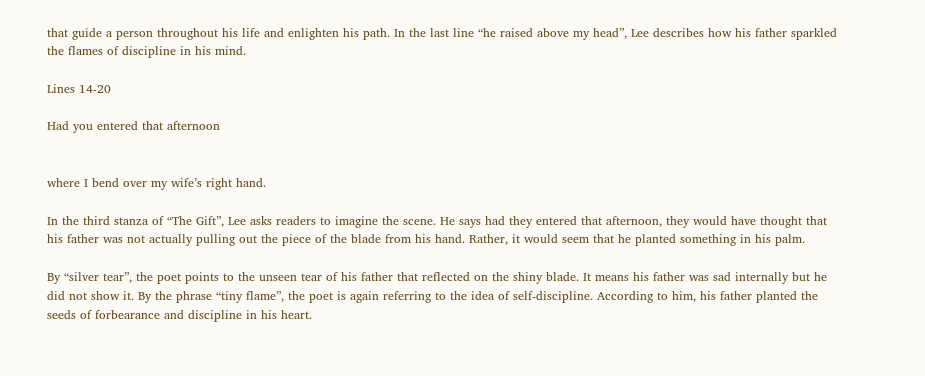that guide a person throughout his life and enlighten his path. In the last line “he raised above my head”, Lee describes how his father sparkled the flames of discipline in his mind.

Lines 14-20

Had you entered that afternoon


where I bend over my wife’s right hand.

In the third stanza of “The Gift”, Lee asks readers to imagine the scene. He says had they entered that afternoon, they would have thought that his father was not actually pulling out the piece of the blade from his hand. Rather, it would seem that he planted something in his palm.

By “silver tear”, the poet points to the unseen tear of his father that reflected on the shiny blade. It means his father was sad internally but he did not show it. By the phrase “tiny flame”, the poet is again referring to the idea of self-discipline. According to him, his father planted the seeds of forbearance and discipline in his heart.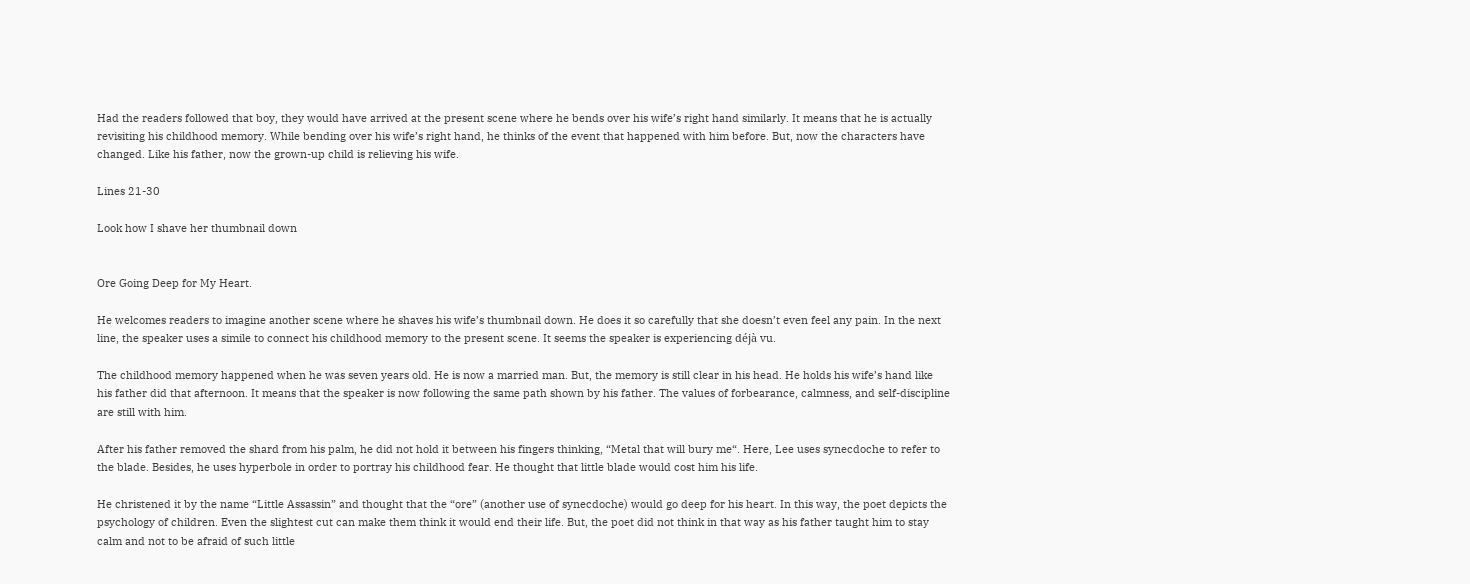Had the readers followed that boy, they would have arrived at the present scene where he bends over his wife’s right hand similarly. It means that he is actually revisiting his childhood memory. While bending over his wife’s right hand, he thinks of the event that happened with him before. But, now the characters have changed. Like his father, now the grown-up child is relieving his wife.

Lines 21-30

Look how I shave her thumbnail down


Ore Going Deep for My Heart.

He welcomes readers to imagine another scene where he shaves his wife’s thumbnail down. He does it so carefully that she doesn’t even feel any pain. In the next line, the speaker uses a simile to connect his childhood memory to the present scene. It seems the speaker is experiencing déjà vu.

The childhood memory happened when he was seven years old. He is now a married man. But, the memory is still clear in his head. He holds his wife’s hand like his father did that afternoon. It means that the speaker is now following the same path shown by his father. The values of forbearance, calmness, and self-discipline are still with him.

After his father removed the shard from his palm, he did not hold it between his fingers thinking, “Metal that will bury me“. Here, Lee uses synecdoche to refer to the blade. Besides, he uses hyperbole in order to portray his childhood fear. He thought that little blade would cost him his life.

He christened it by the name “Little Assassin” and thought that the “ore” (another use of synecdoche) would go deep for his heart. In this way, the poet depicts the psychology of children. Even the slightest cut can make them think it would end their life. But, the poet did not think in that way as his father taught him to stay calm and not to be afraid of such little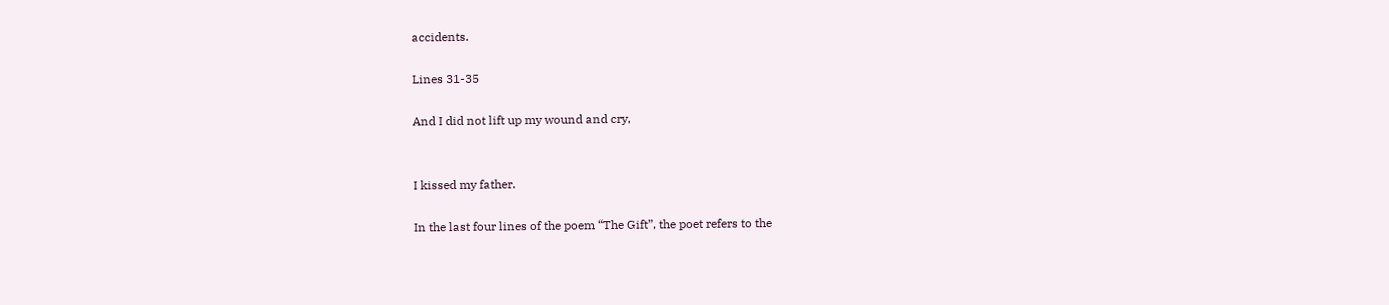accidents.

Lines 31-35

And I did not lift up my wound and cry,


I kissed my father.

In the last four lines of the poem “The Gift”, the poet refers to the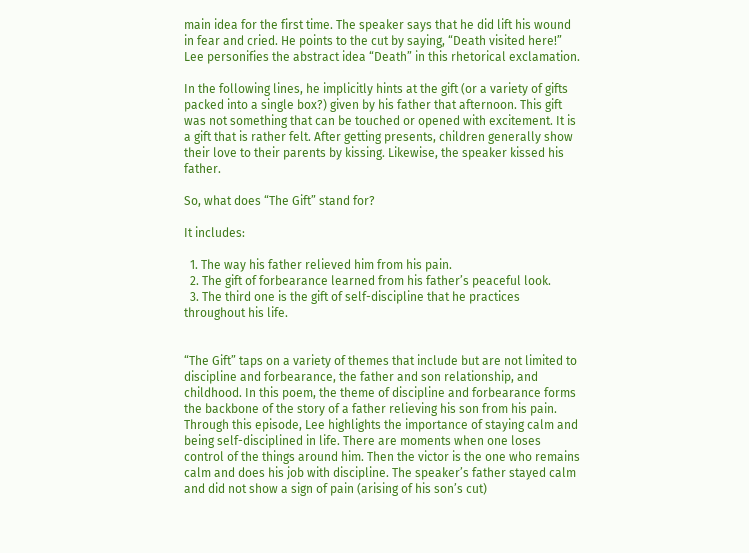main idea for the first time. The speaker says that he did lift his wound in fear and cried. He points to the cut by saying, “Death visited here!” Lee personifies the abstract idea “Death” in this rhetorical exclamation.

In the following lines, he implicitly hints at the gift (or a variety of gifts packed into a single box?) given by his father that afternoon. This gift was not something that can be touched or opened with excitement. It is a gift that is rather felt. After getting presents, children generally show their love to their parents by kissing. Likewise, the speaker kissed his father.

So, what does “The Gift” stand for?

It includes:

  1. The way his father relieved him from his pain.
  2. The gift of forbearance learned from his father’s peaceful look.
  3. The third one is the gift of self-discipline that he practices throughout his life.


“The Gift” taps on a variety of themes that include but are not limited to discipline and forbearance, the father and son relationship, and childhood. In this poem, the theme of discipline and forbearance forms the backbone of the story of a father relieving his son from his pain. Through this episode, Lee highlights the importance of staying calm and being self-disciplined in life. There are moments when one loses control of the things around him. Then the victor is the one who remains calm and does his job with discipline. The speaker’s father stayed calm and did not show a sign of pain (arising of his son’s cut)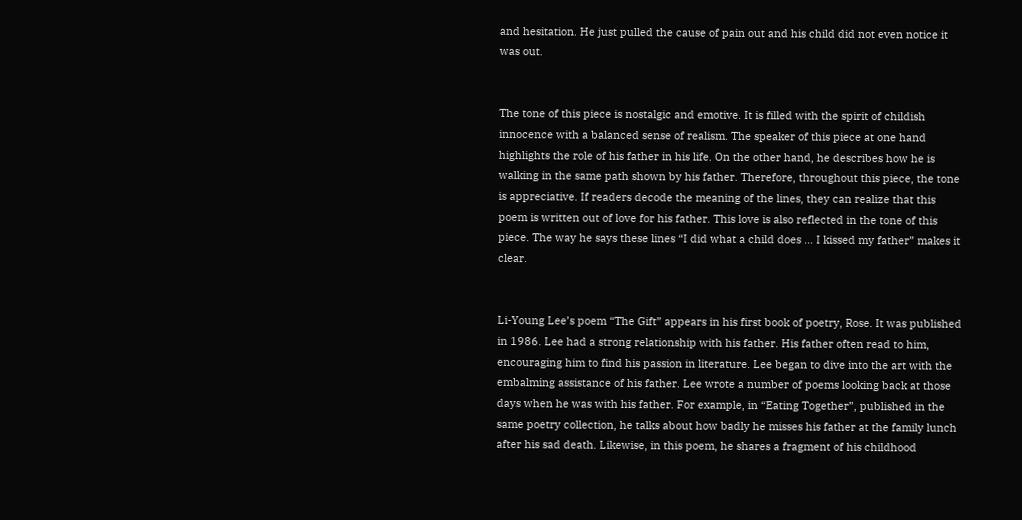and hesitation. He just pulled the cause of pain out and his child did not even notice it was out.


The tone of this piece is nostalgic and emotive. It is filled with the spirit of childish innocence with a balanced sense of realism. The speaker of this piece at one hand highlights the role of his father in his life. On the other hand, he describes how he is walking in the same path shown by his father. Therefore, throughout this piece, the tone is appreciative. If readers decode the meaning of the lines, they can realize that this poem is written out of love for his father. This love is also reflected in the tone of this piece. The way he says these lines “I did what a child does … I kissed my father” makes it clear.


Li-Young Lee’s poem “The Gift” appears in his first book of poetry, Rose. It was published in 1986. Lee had a strong relationship with his father. His father often read to him, encouraging him to find his passion in literature. Lee began to dive into the art with the embalming assistance of his father. Lee wrote a number of poems looking back at those days when he was with his father. For example, in “Eating Together”, published in the same poetry collection, he talks about how badly he misses his father at the family lunch after his sad death. Likewise, in this poem, he shares a fragment of his childhood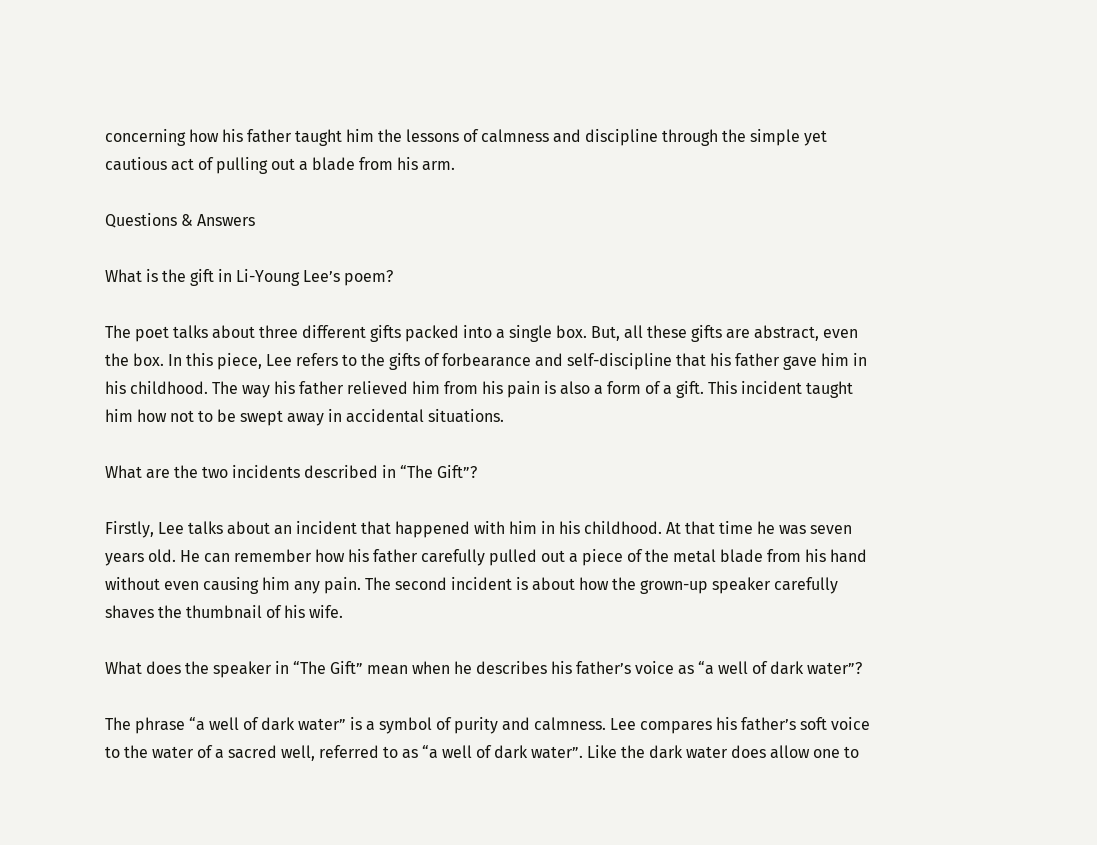concerning how his father taught him the lessons of calmness and discipline through the simple yet cautious act of pulling out a blade from his arm.

Questions & Answers

What is the gift in Li-Young Lee’s poem?

The poet talks about three different gifts packed into a single box. But, all these gifts are abstract, even the box. In this piece, Lee refers to the gifts of forbearance and self-discipline that his father gave him in his childhood. The way his father relieved him from his pain is also a form of a gift. This incident taught him how not to be swept away in accidental situations.

What are the two incidents described in “The Gift”?

Firstly, Lee talks about an incident that happened with him in his childhood. At that time he was seven years old. He can remember how his father carefully pulled out a piece of the metal blade from his hand without even causing him any pain. The second incident is about how the grown-up speaker carefully shaves the thumbnail of his wife.

What does the speaker in “The Gift” mean when he describes his father’s voice as “a well of dark water”?

The phrase “a well of dark water” is a symbol of purity and calmness. Lee compares his father’s soft voice to the water of a sacred well, referred to as “a well of dark water”. Like the dark water does allow one to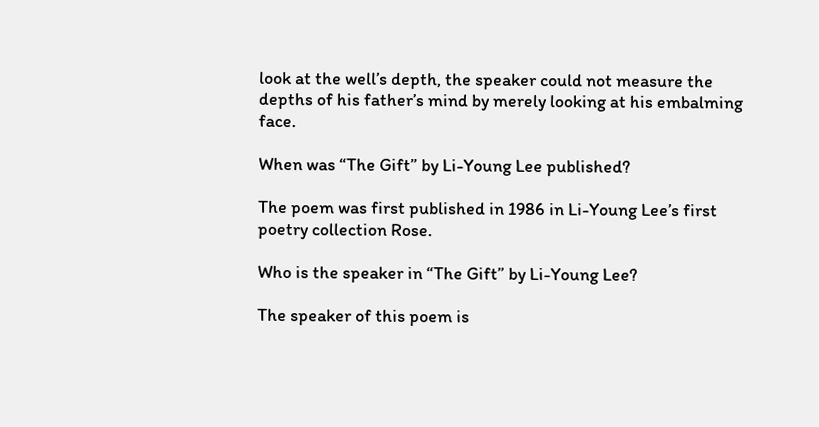look at the well’s depth, the speaker could not measure the depths of his father’s mind by merely looking at his embalming face.

When was “The Gift” by Li-Young Lee published?

The poem was first published in 1986 in Li-Young Lee’s first poetry collection Rose.

Who is the speaker in “The Gift” by Li-Young Lee?

The speaker of this poem is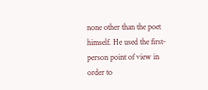none other than the poet himself. He used the first-person point of view in order to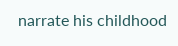narrate his childhood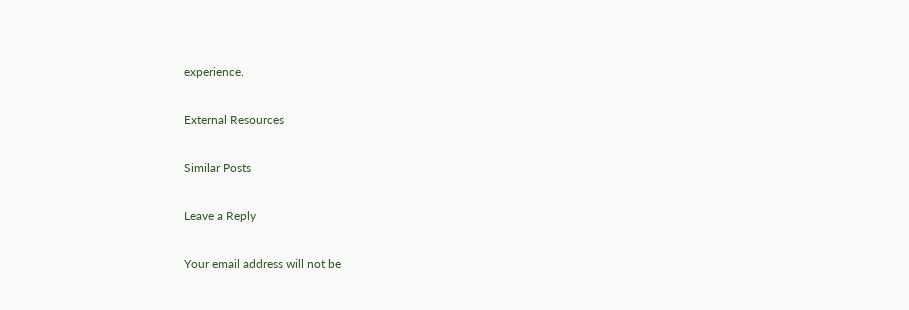experience.

External Resources

Similar Posts

Leave a Reply

Your email address will not be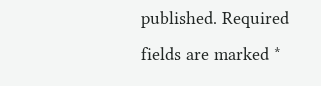published. Required fields are marked *